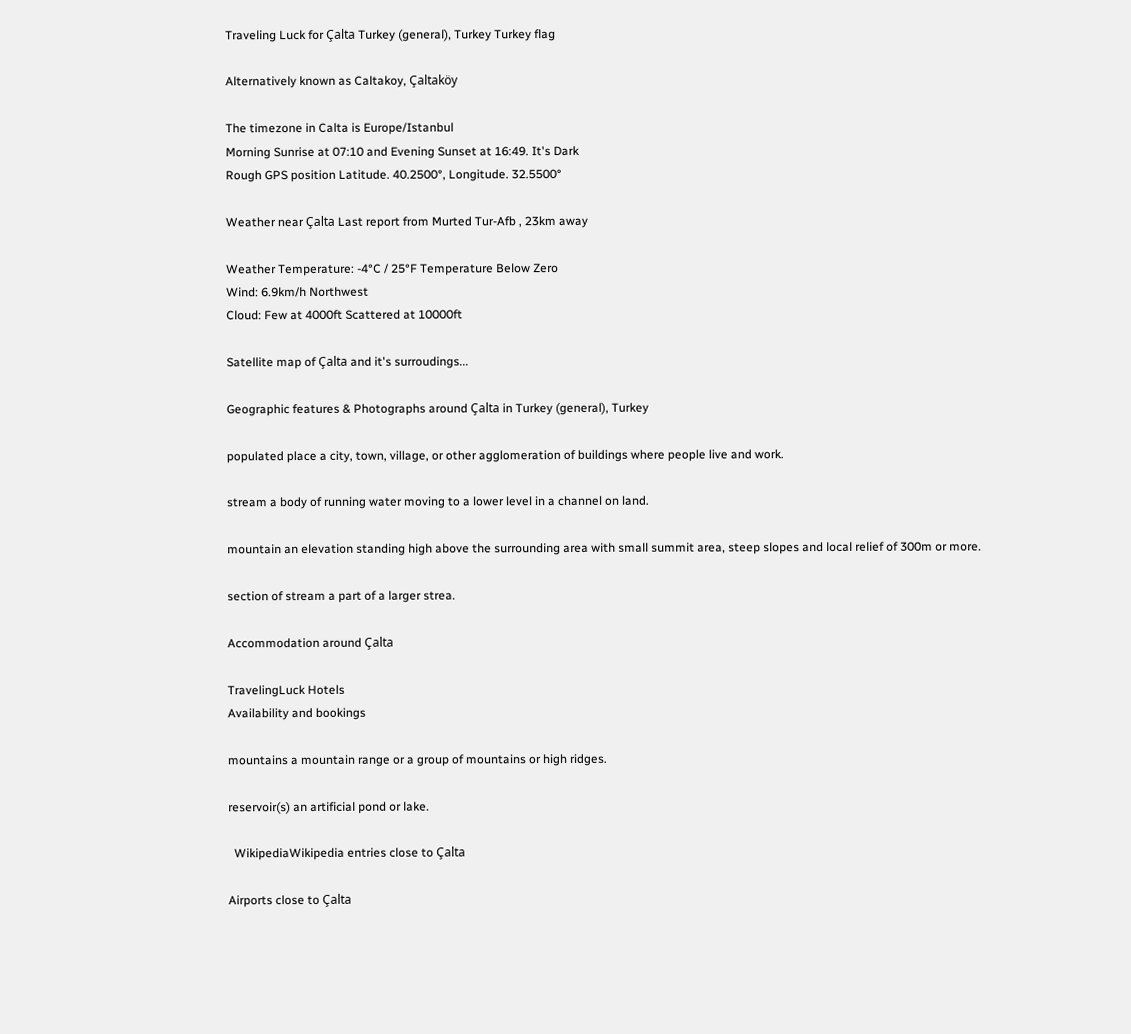Traveling Luck for Çalta Turkey (general), Turkey Turkey flag

Alternatively known as Caltakoy, Çaltaköy

The timezone in Calta is Europe/Istanbul
Morning Sunrise at 07:10 and Evening Sunset at 16:49. It's Dark
Rough GPS position Latitude. 40.2500°, Longitude. 32.5500°

Weather near Çalta Last report from Murted Tur-Afb , 23km away

Weather Temperature: -4°C / 25°F Temperature Below Zero
Wind: 6.9km/h Northwest
Cloud: Few at 4000ft Scattered at 10000ft

Satellite map of Çalta and it's surroudings...

Geographic features & Photographs around Çalta in Turkey (general), Turkey

populated place a city, town, village, or other agglomeration of buildings where people live and work.

stream a body of running water moving to a lower level in a channel on land.

mountain an elevation standing high above the surrounding area with small summit area, steep slopes and local relief of 300m or more.

section of stream a part of a larger strea.

Accommodation around Çalta

TravelingLuck Hotels
Availability and bookings

mountains a mountain range or a group of mountains or high ridges.

reservoir(s) an artificial pond or lake.

  WikipediaWikipedia entries close to Çalta

Airports close to Çalta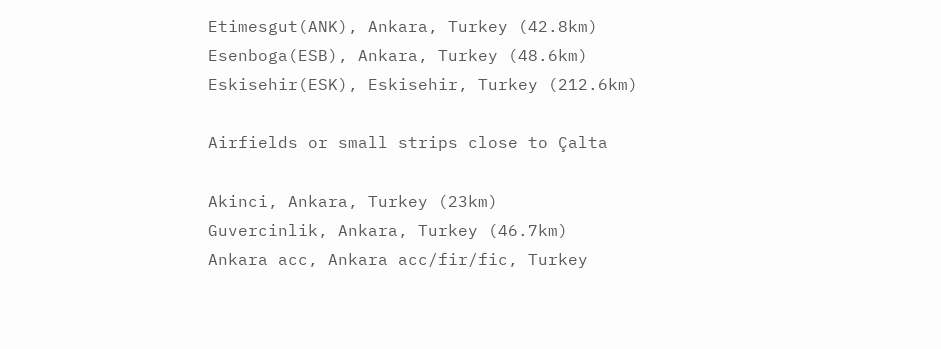Etimesgut(ANK), Ankara, Turkey (42.8km)
Esenboga(ESB), Ankara, Turkey (48.6km)
Eskisehir(ESK), Eskisehir, Turkey (212.6km)

Airfields or small strips close to Çalta

Akinci, Ankara, Turkey (23km)
Guvercinlik, Ankara, Turkey (46.7km)
Ankara acc, Ankara acc/fir/fic, Turkey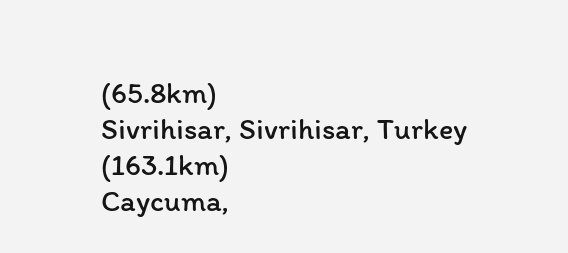(65.8km)
Sivrihisar, Sivrihisar, Turkey (163.1km)
Caycuma,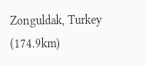Zonguldak, Turkey (174.9km)